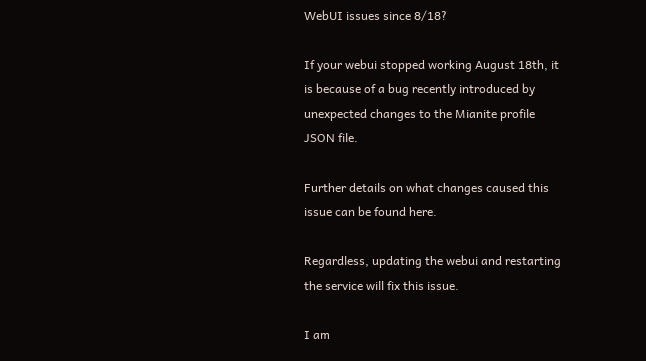WebUI issues since 8/18?

If your webui stopped working August 18th, it is because of a bug recently introduced by unexpected changes to the Mianite profile JSON file.

Further details on what changes caused this issue can be found here.

Regardless, updating the webui and restarting the service will fix this issue.

I am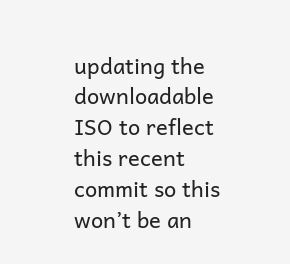updating the downloadable ISO to reflect this recent commit so this won’t be an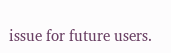issue for future users.